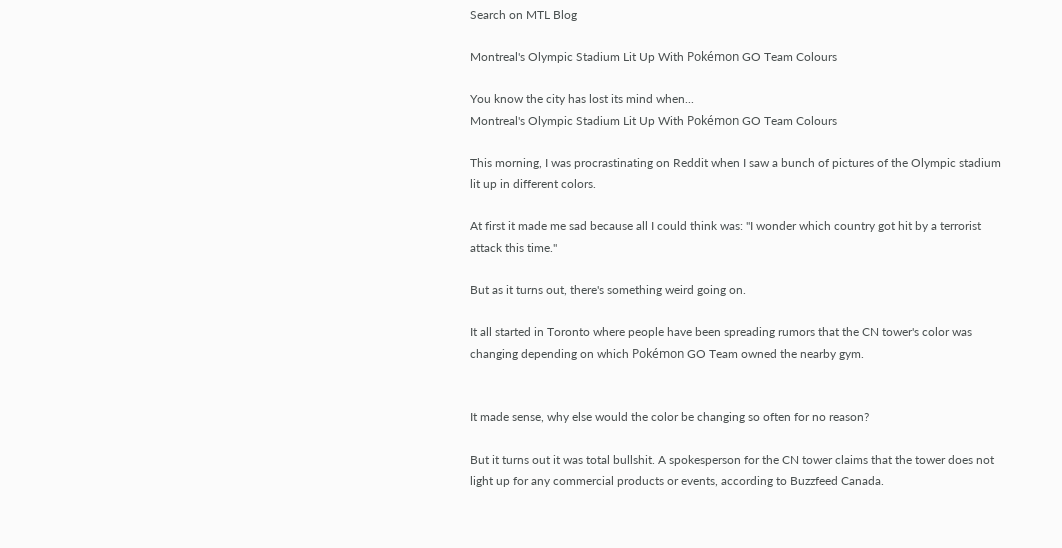Search on MTL Blog

Montreal's Olympic Stadium Lit Up With Pokémon GO Team Colours

You know the city has lost its mind when...
Montreal's Olympic Stadium Lit Up With Pokémon GO Team Colours

This morning, I was procrastinating on Reddit when I saw a bunch of pictures of the Olympic stadium lit up in different colors.

At first it made me sad because all I could think was: "I wonder which country got hit by a terrorist attack this time."

But as it turns out, there's something weird going on.

It all started in Toronto where people have been spreading rumors that the CN tower's color was changing depending on which Pokémon GO Team owned the nearby gym.


It made sense, why else would the color be changing so often for no reason?

But it turns out it was total bullshit. A spokesperson for the CN tower claims that the tower does not light up for any commercial products or events, according to Buzzfeed Canada.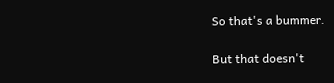So that's a bummer.

But that doesn't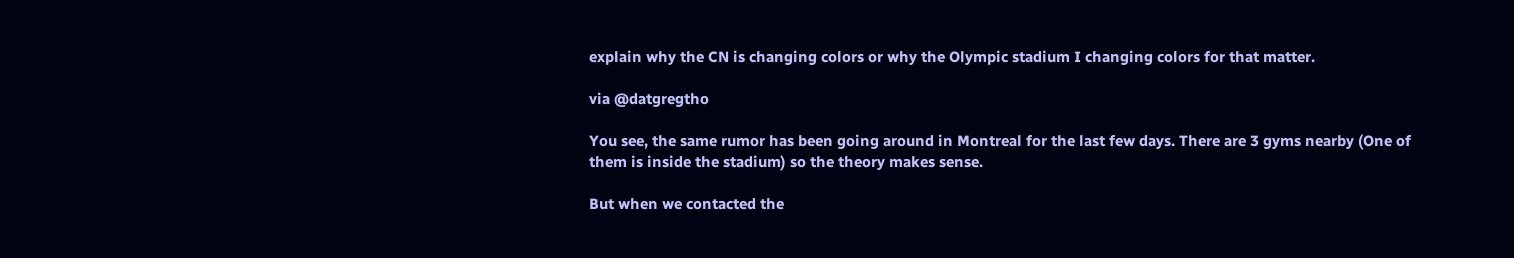explain why the CN is changing colors or why the Olympic stadium I changing colors for that matter.

via @datgregtho

You see, the same rumor has been going around in Montreal for the last few days. There are 3 gyms nearby (One of them is inside the stadium) so the theory makes sense.

But when we contacted the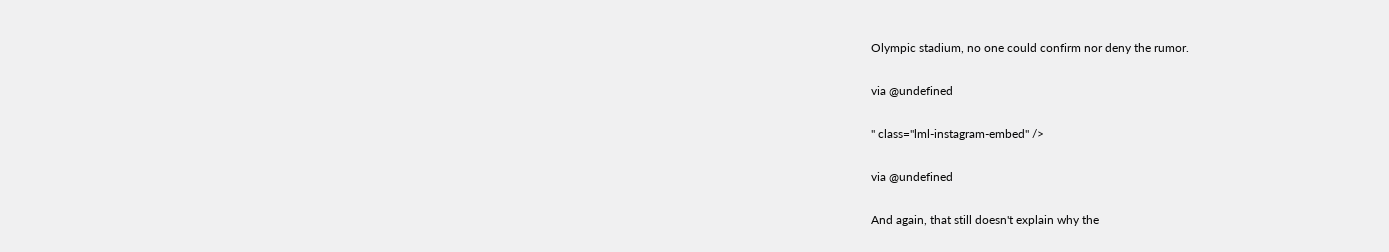Olympic stadium, no one could confirm nor deny the rumor.

via @undefined

" class="lml-instagram-embed" />

via @undefined

And again, that still doesn't explain why the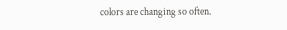colors are changing so often.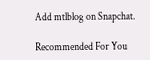Add mtlblog on Snapchat.

Recommended For You